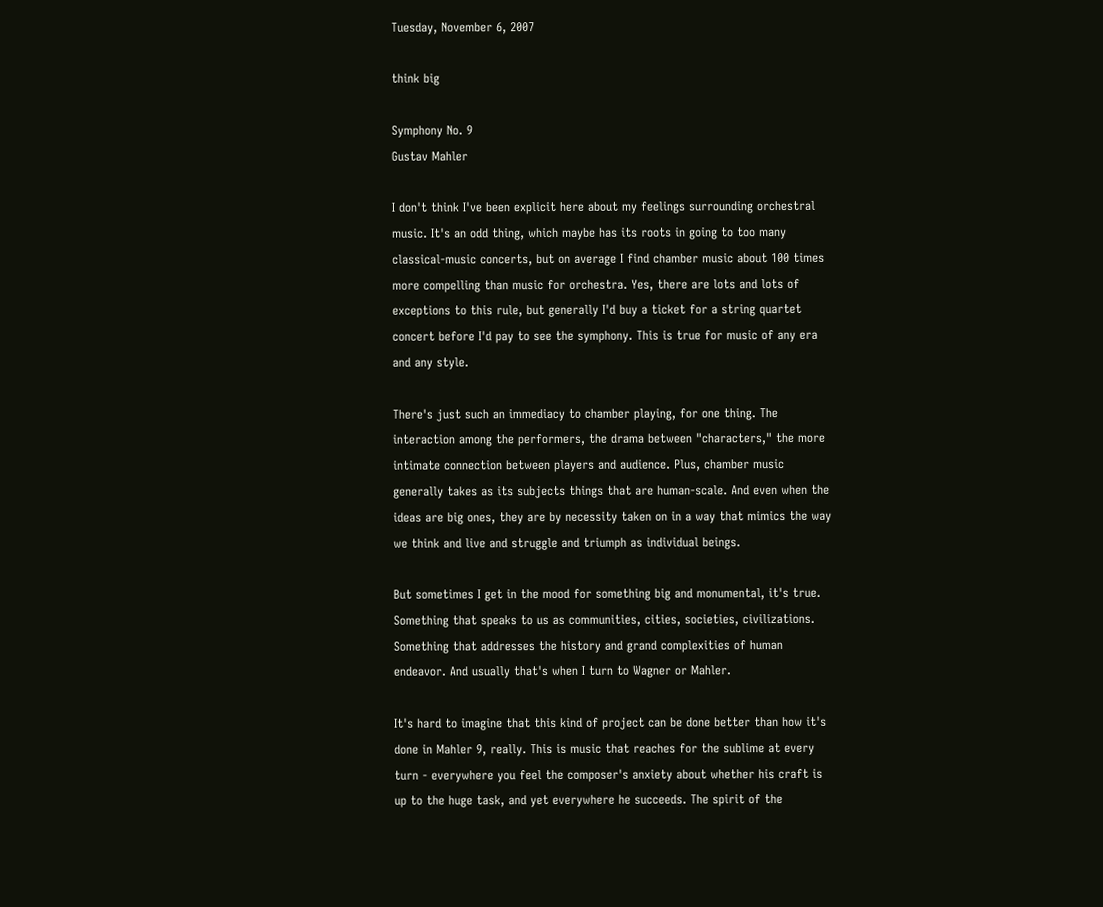Tuesday, November 6, 2007

think big

Symphony No. 9
Gustav Mahler

I don't think I've been explicit here about my feelings surrounding orchestral music. It's an odd thing, which maybe has its roots in going to too many classical-music concerts, but on average I find chamber music about 100 times more compelling than music for orchestra. Yes, there are lots and lots of exceptions to this rule, but generally I'd buy a ticket for a string quartet concert before I'd pay to see the symphony. This is true for music of any era and any style.

There's just such an immediacy to chamber playing, for one thing. The interaction among the performers, the drama between "characters," the more intimate connection between players and audience. Plus, chamber music generally takes as its subjects things that are human-scale. And even when the ideas are big ones, they are by necessity taken on in a way that mimics the way we think and live and struggle and triumph as individual beings.

But sometimes I get in the mood for something big and monumental, it's true. Something that speaks to us as communities, cities, societies, civilizations. Something that addresses the history and grand complexities of human endeavor. And usually that's when I turn to Wagner or Mahler.

It's hard to imagine that this kind of project can be done better than how it's done in Mahler 9, really. This is music that reaches for the sublime at every turn - everywhere you feel the composer's anxiety about whether his craft is up to the huge task, and yet everywhere he succeeds. The spirit of the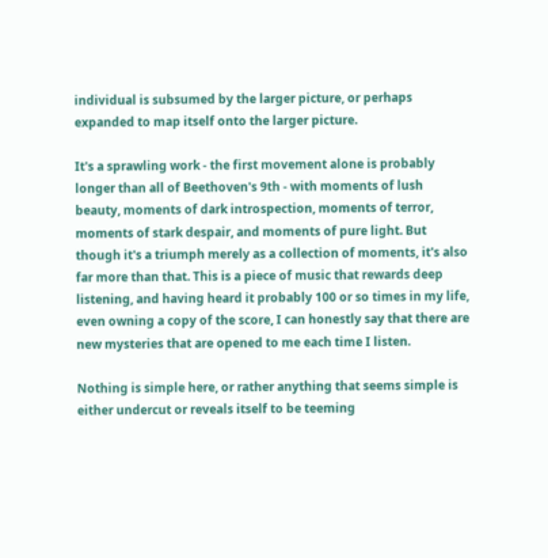individual is subsumed by the larger picture, or perhaps expanded to map itself onto the larger picture.

It's a sprawling work - the first movement alone is probably longer than all of Beethoven's 9th - with moments of lush beauty, moments of dark introspection, moments of terror, moments of stark despair, and moments of pure light. But though it's a triumph merely as a collection of moments, it's also far more than that. This is a piece of music that rewards deep listening, and having heard it probably 100 or so times in my life, even owning a copy of the score, I can honestly say that there are new mysteries that are opened to me each time I listen.

Nothing is simple here, or rather anything that seems simple is either undercut or reveals itself to be teeming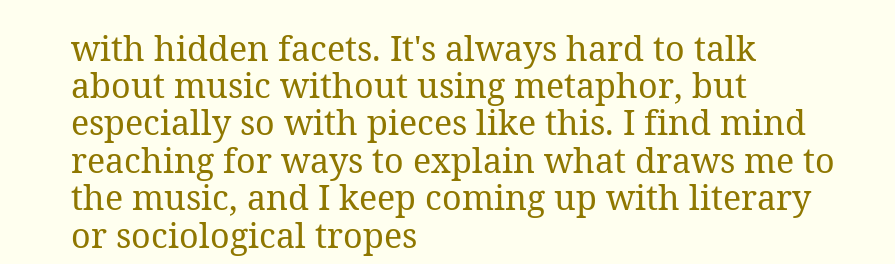with hidden facets. It's always hard to talk about music without using metaphor, but especially so with pieces like this. I find mind reaching for ways to explain what draws me to the music, and I keep coming up with literary or sociological tropes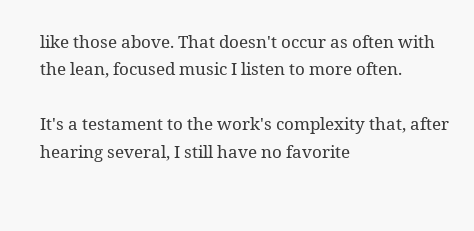like those above. That doesn't occur as often with the lean, focused music I listen to more often.

It's a testament to the work's complexity that, after hearing several, I still have no favorite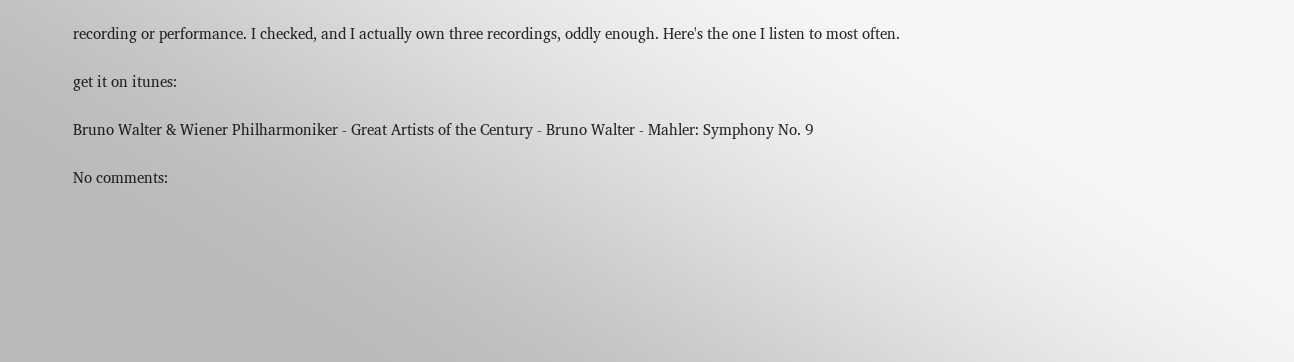recording or performance. I checked, and I actually own three recordings, oddly enough. Here's the one I listen to most often.

get it on itunes:

Bruno Walter & Wiener Philharmoniker - Great Artists of the Century - Bruno Walter - Mahler: Symphony No. 9

No comments: